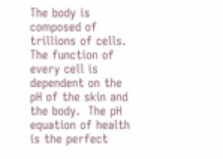The body is composed of trillions of cells.  The function of every cell is dependent on the pH of the skin and the body.  The pH equation of health is the perfect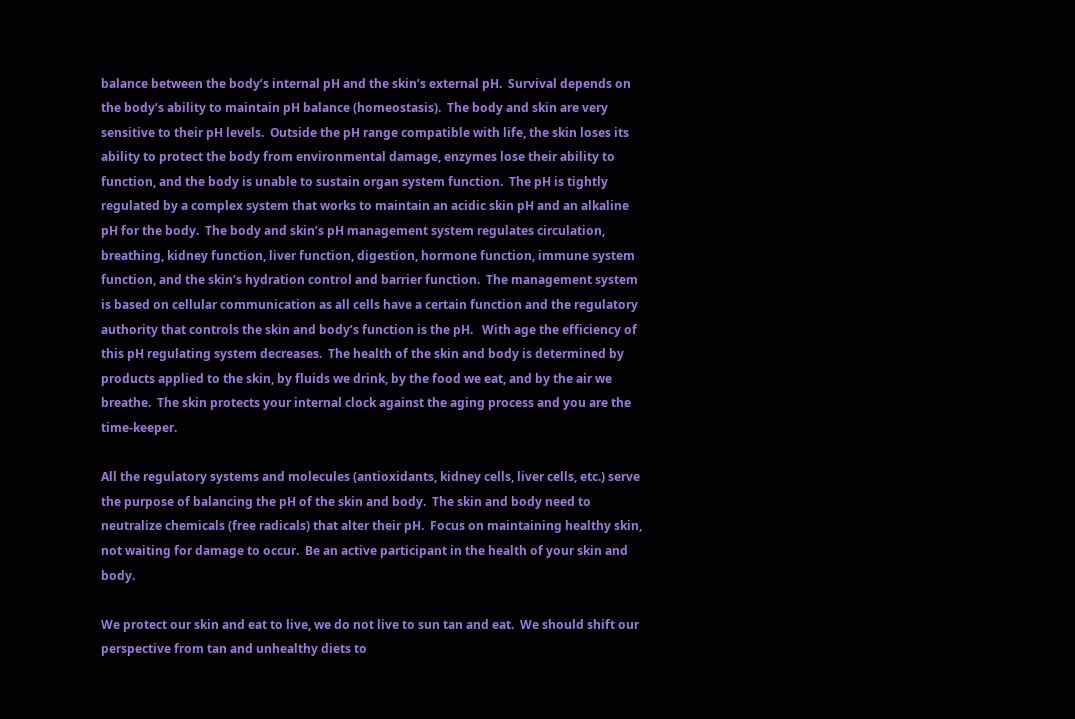balance between the body’s internal pH and the skin’s external pH.  Survival depends on the body’s ability to maintain pH balance (homeostasis).  The body and skin are very sensitive to their pH levels.  Outside the pH range compatible with life, the skin loses its ability to protect the body from environmental damage, enzymes lose their ability to function, and the body is unable to sustain organ system function.  The pH is tightly regulated by a complex system that works to maintain an acidic skin pH and an alkaline pH for the body.  The body and skin’s pH management system regulates circulation, breathing, kidney function, liver function, digestion, hormone function, immune system function, and the skin’s hydration control and barrier function.  The management system is based on cellular communication as all cells have a certain function and the regulatory authority that controls the skin and body’s function is the pH.   With age the efficiency of this pH regulating system decreases.  The health of the skin and body is determined by products applied to the skin, by fluids we drink, by the food we eat, and by the air we breathe.  The skin protects your internal clock against the aging process and you are the time-keeper.

All the regulatory systems and molecules (antioxidants, kidney cells, liver cells, etc.) serve the purpose of balancing the pH of the skin and body.  The skin and body need to neutralize chemicals (free radicals) that alter their pH.  Focus on maintaining healthy skin, not waiting for damage to occur.  Be an active participant in the health of your skin and body.

We protect our skin and eat to live, we do not live to sun tan and eat.  We should shift our perspective from tan and unhealthy diets to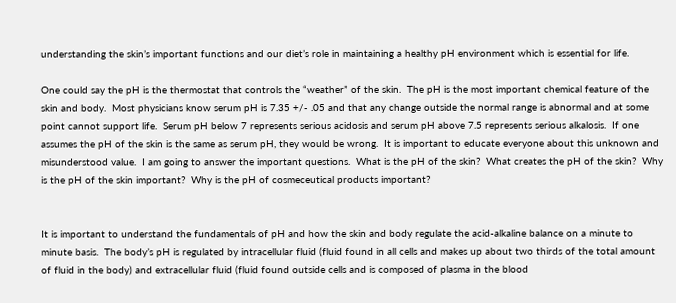understanding the skin’s important functions and our diet’s role in maintaining a healthy pH environment which is essential for life.

One could say the pH is the thermostat that controls the “weather” of the skin.  The pH is the most important chemical feature of the skin and body.  Most physicians know serum pH is 7.35 +/- .05 and that any change outside the normal range is abnormal and at some point cannot support life.  Serum pH below 7 represents serious acidosis and serum pH above 7.5 represents serious alkalosis.  If one assumes the pH of the skin is the same as serum pH, they would be wrong.  It is important to educate everyone about this unknown and misunderstood value.  I am going to answer the important questions.  What is the pH of the skin?  What creates the pH of the skin?  Why is the pH of the skin important?  Why is the pH of cosmeceutical products important?


It is important to understand the fundamentals of pH and how the skin and body regulate the acid-alkaline balance on a minute to minute basis.  The body’s pH is regulated by intracellular fluid (fluid found in all cells and makes up about two thirds of the total amount of fluid in the body) and extracellular fluid (fluid found outside cells and is composed of plasma in the blood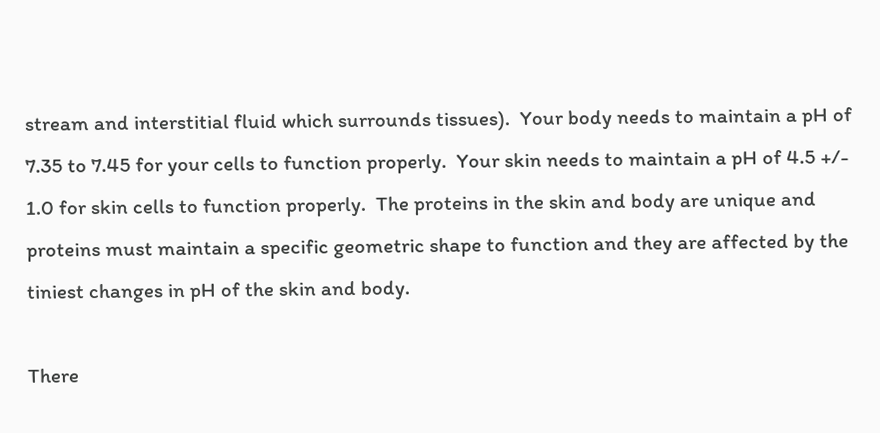stream and interstitial fluid which surrounds tissues).  Your body needs to maintain a pH of 7.35 to 7.45 for your cells to function properly.  Your skin needs to maintain a pH of 4.5 +/- 1.0 for skin cells to function properly.  The proteins in the skin and body are unique and proteins must maintain a specific geometric shape to function and they are affected by the tiniest changes in pH of the skin and body.

There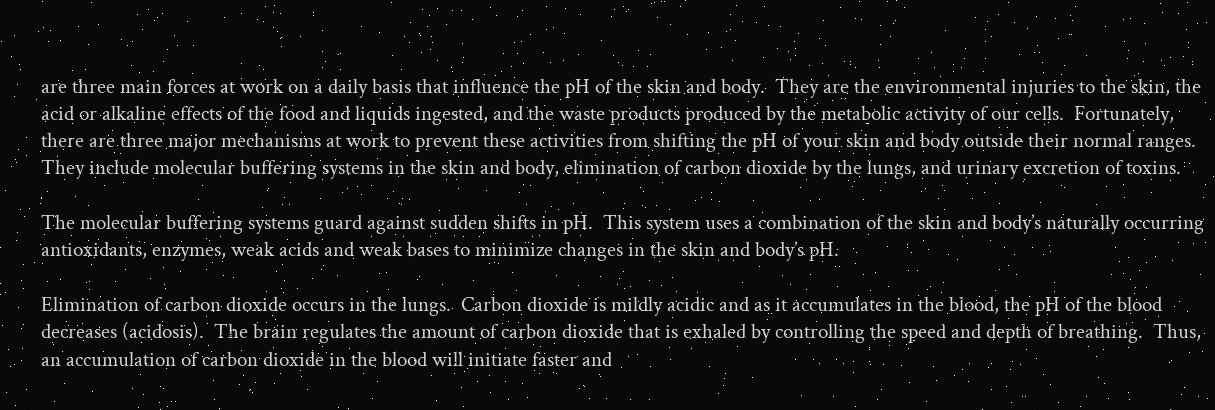are three main forces at work on a daily basis that influence the pH of the skin and body.  They are the environmental injuries to the skin, the acid or alkaline effects of the food and liquids ingested, and the waste products produced by the metabolic activity of our cells.  Fortunately, there are three major mechanisms at work to prevent these activities from shifting the pH of your skin and body outside their normal ranges.  They include molecular buffering systems in the skin and body, elimination of carbon dioxide by the lungs, and urinary excretion of toxins.

The molecular buffering systems guard against sudden shifts in pH.  This system uses a combination of the skin and body’s naturally occurring antioxidants, enzymes, weak acids and weak bases to minimize changes in the skin and body’s pH.

Elimination of carbon dioxide occurs in the lungs.  Carbon dioxide is mildly acidic and as it accumulates in the blood, the pH of the blood decreases (acidosis).  The brain regulates the amount of carbon dioxide that is exhaled by controlling the speed and depth of breathing.  Thus, an accumulation of carbon dioxide in the blood will initiate faster and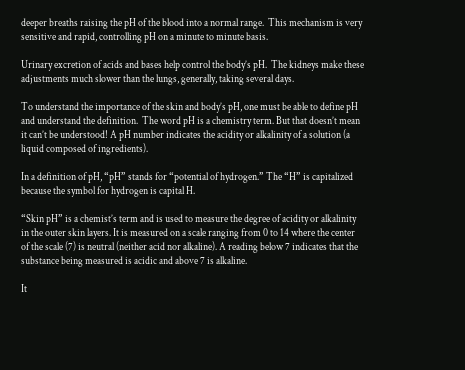deeper breaths raising the pH of the blood into a normal range.  This mechanism is very sensitive and rapid, controlling pH on a minute to minute basis.

Urinary excretion of acids and bases help control the body’s pH.  The kidneys make these adjustments much slower than the lungs, generally, taking several days.

To understand the importance of the skin and body’s pH, one must be able to define pH and understand the definition.  The word pH is a chemistry term. But that doesn’t mean it can’t be understood! A pH number indicates the acidity or alkalinity of a solution (a liquid composed of ingredients).

In a definition of pH, “pH” stands for “potential of hydrogen.” The “H” is capitalized because the symbol for hydrogen is capital H.

“Skin pH” is a chemist’s term and is used to measure the degree of acidity or alkalinity in the outer skin layers. It is measured on a scale ranging from 0 to 14 where the center of the scale (7) is neutral (neither acid nor alkaline). A reading below 7 indicates that the substance being measured is acidic and above 7 is alkaline.

It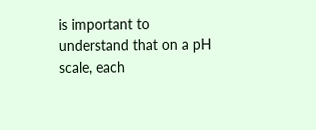is important to understand that on a pH scale, each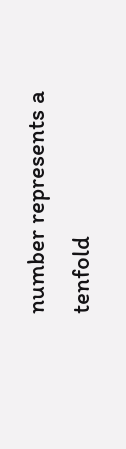number represents a tenfold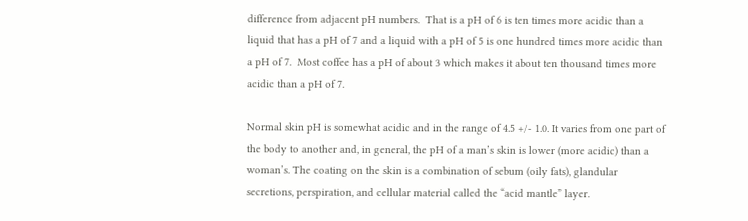difference from adjacent pH numbers.  That is a pH of 6 is ten times more acidic than a liquid that has a pH of 7 and a liquid with a pH of 5 is one hundred times more acidic than a pH of 7.  Most coffee has a pH of about 3 which makes it about ten thousand times more acidic than a pH of 7.

Normal skin pH is somewhat acidic and in the range of 4.5 +/- 1.0. It varies from one part of the body to another and, in general, the pH of a man’s skin is lower (more acidic) than a woman’s. The coating on the skin is a combination of sebum (oily fats), glandular secretions, perspiration, and cellular material called the “acid mantle” layer.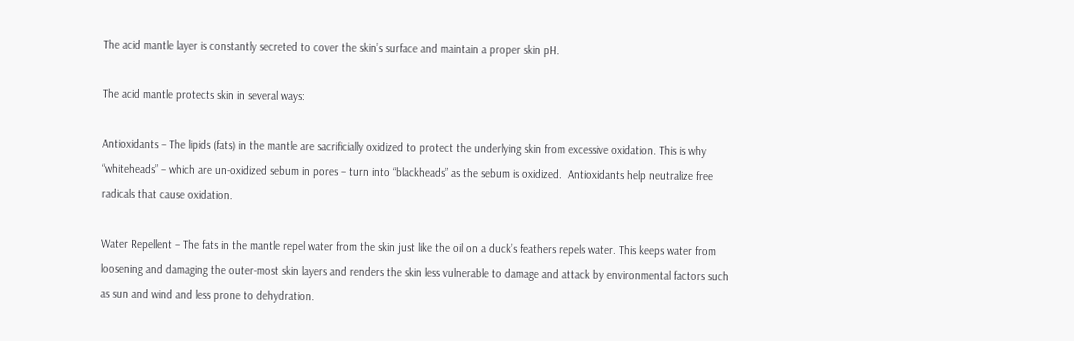The acid mantle layer is constantly secreted to cover the skin’s surface and maintain a proper skin pH.

The acid mantle protects skin in several ways:

Antioxidants – The lipids (fats) in the mantle are sacrificially oxidized to protect the underlying skin from excessive oxidation. This is why “whiteheads” – which are un-oxidized sebum in pores – turn into “blackheads” as the sebum is oxidized.  Antioxidants help neutralize free radicals that cause oxidation.

Water Repellent – The fats in the mantle repel water from the skin just like the oil on a duck’s feathers repels water. This keeps water from loosening and damaging the outer-most skin layers and renders the skin less vulnerable to damage and attack by environmental factors such as sun and wind and less prone to dehydration.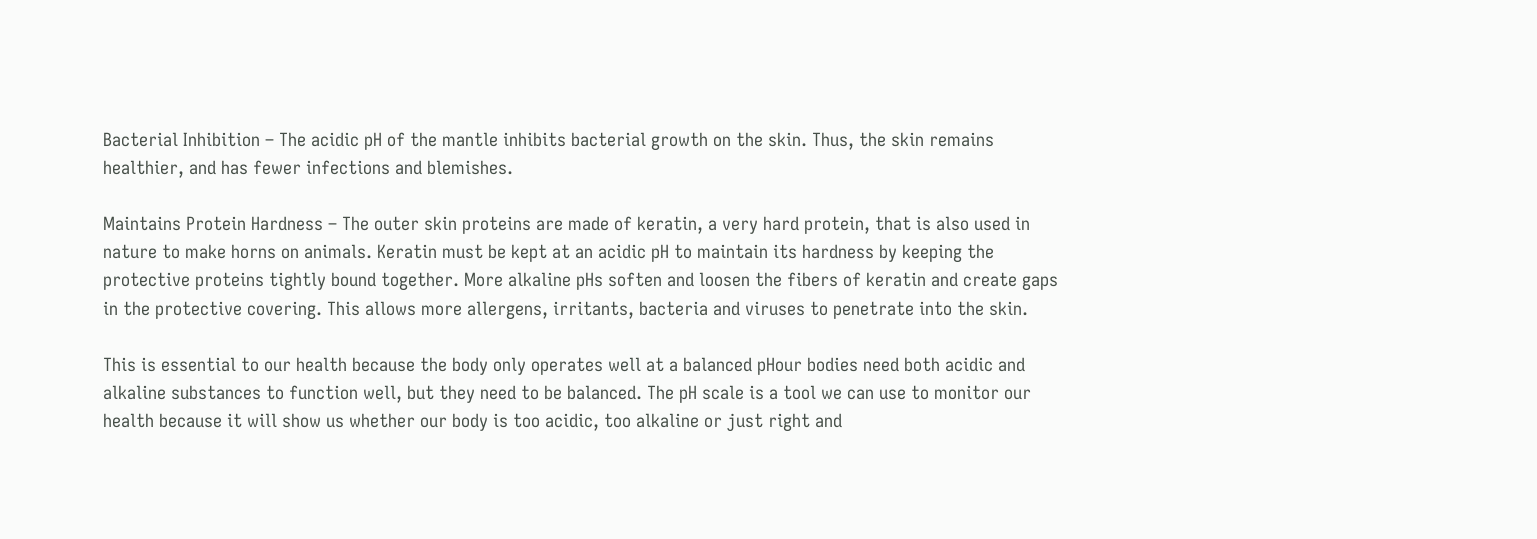Bacterial Inhibition – The acidic pH of the mantle inhibits bacterial growth on the skin. Thus, the skin remains healthier, and has fewer infections and blemishes.

Maintains Protein Hardness – The outer skin proteins are made of keratin, a very hard protein, that is also used in nature to make horns on animals. Keratin must be kept at an acidic pH to maintain its hardness by keeping the protective proteins tightly bound together. More alkaline pHs soften and loosen the fibers of keratin and create gaps in the protective covering. This allows more allergens, irritants, bacteria and viruses to penetrate into the skin.

This is essential to our health because the body only operates well at a balanced pHour bodies need both acidic and alkaline substances to function well, but they need to be balanced. The pH scale is a tool we can use to monitor our health because it will show us whether our body is too acidic, too alkaline or just right and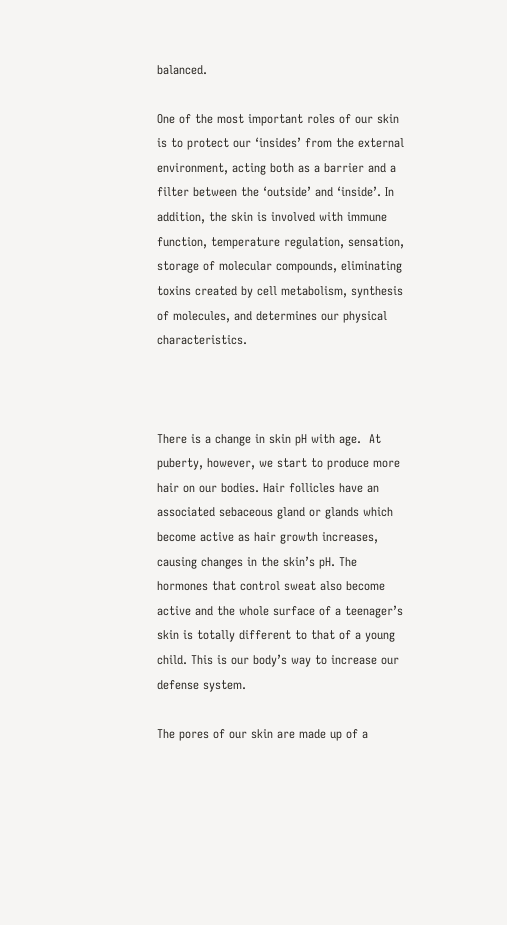balanced.

One of the most important roles of our skin is to protect our ‘insides’ from the external environment, acting both as a barrier and a filter between the ‘outside’ and ‘inside’. In addition, the skin is involved with immune function, temperature regulation, sensation, storage of molecular compounds, eliminating toxins created by cell metabolism, synthesis of molecules, and determines our physical characteristics.



There is a change in skin pH with age.  At puberty, however, we start to produce more hair on our bodies. Hair follicles have an associated sebaceous gland or glands which become active as hair growth increases, causing changes in the skin’s pH. The hormones that control sweat also become active and the whole surface of a teenager’s skin is totally different to that of a young child. This is our body’s way to increase our defense system.

The pores of our skin are made up of a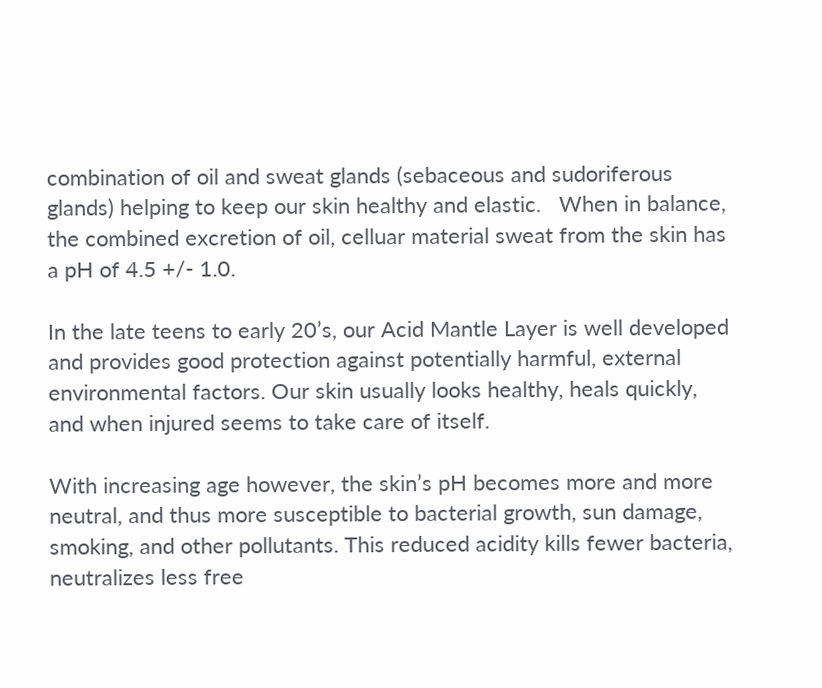combination of oil and sweat glands (sebaceous and sudoriferous glands) helping to keep our skin healthy and elastic.   When in balance, the combined excretion of oil, celluar material sweat from the skin has a pH of 4.5 +/- 1.0.

In the late teens to early 20’s, our Acid Mantle Layer is well developed and provides good protection against potentially harmful, external environmental factors. Our skin usually looks healthy, heals quickly, and when injured seems to take care of itself.

With increasing age however, the skin’s pH becomes more and more neutral, and thus more susceptible to bacterial growth, sun damage, smoking, and other pollutants. This reduced acidity kills fewer bacteria, neutralizes less free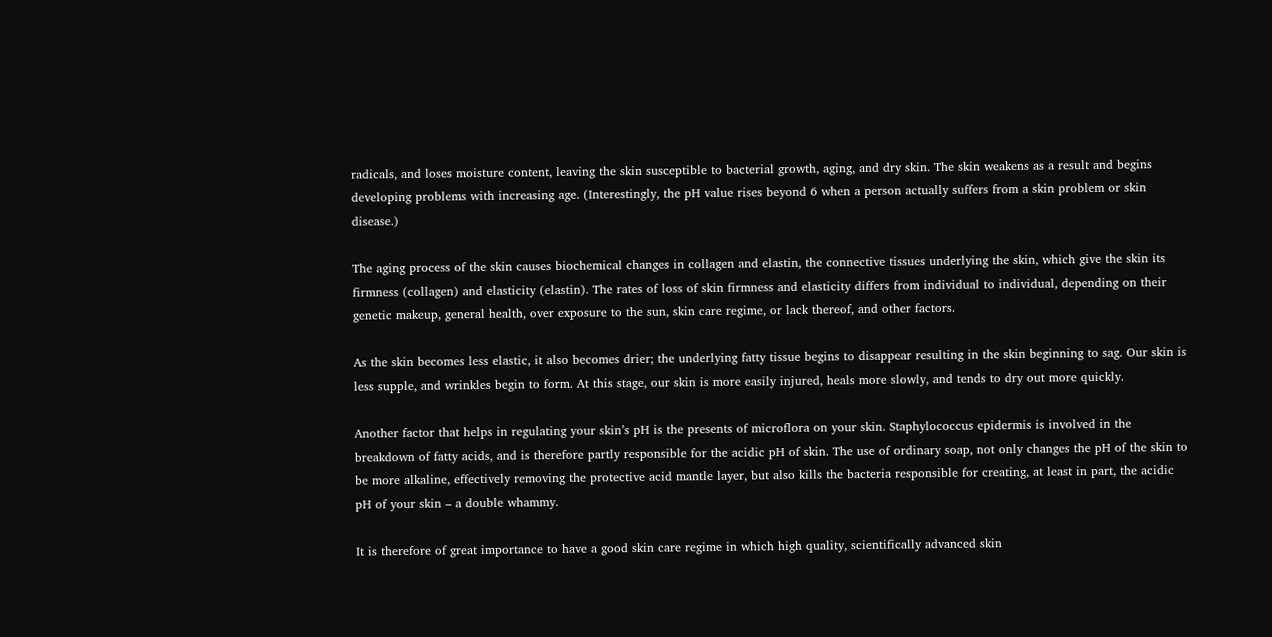radicals, and loses moisture content, leaving the skin susceptible to bacterial growth, aging, and dry skin. The skin weakens as a result and begins developing problems with increasing age. (Interestingly, the pH value rises beyond 6 when a person actually suffers from a skin problem or skin disease.)

The aging process of the skin causes biochemical changes in collagen and elastin, the connective tissues underlying the skin, which give the skin its firmness (collagen) and elasticity (elastin). The rates of loss of skin firmness and elasticity differs from individual to individual, depending on their genetic makeup, general health, over exposure to the sun, skin care regime, or lack thereof, and other factors.

As the skin becomes less elastic, it also becomes drier; the underlying fatty tissue begins to disappear resulting in the skin beginning to sag. Our skin is less supple, and wrinkles begin to form. At this stage, our skin is more easily injured, heals more slowly, and tends to dry out more quickly.

Another factor that helps in regulating your skin’s pH is the presents of microflora on your skin. Staphylococcus epidermis is involved in the breakdown of fatty acids, and is therefore partly responsible for the acidic pH of skin. The use of ordinary soap, not only changes the pH of the skin to be more alkaline, effectively removing the protective acid mantle layer, but also kills the bacteria responsible for creating, at least in part, the acidic pH of your skin – a double whammy.

It is therefore of great importance to have a good skin care regime in which high quality, scientifically advanced skin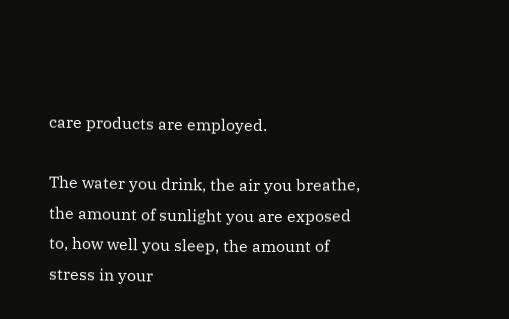care products are employed.

The water you drink, the air you breathe, the amount of sunlight you are exposed to, how well you sleep, the amount of stress in your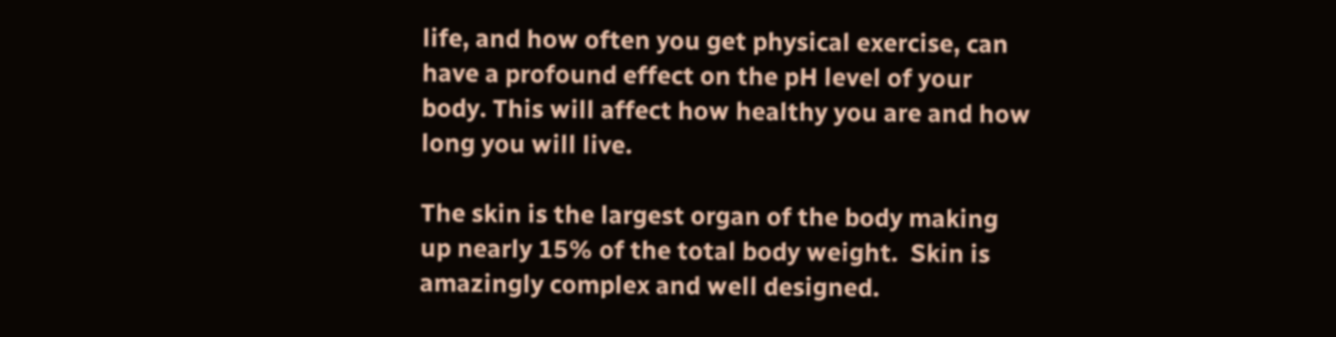life, and how often you get physical exercise, can have a profound effect on the pH level of your body. This will affect how healthy you are and how long you will live.

The skin is the largest organ of the body making up nearly 15% of the total body weight.  Skin is amazingly complex and well designed.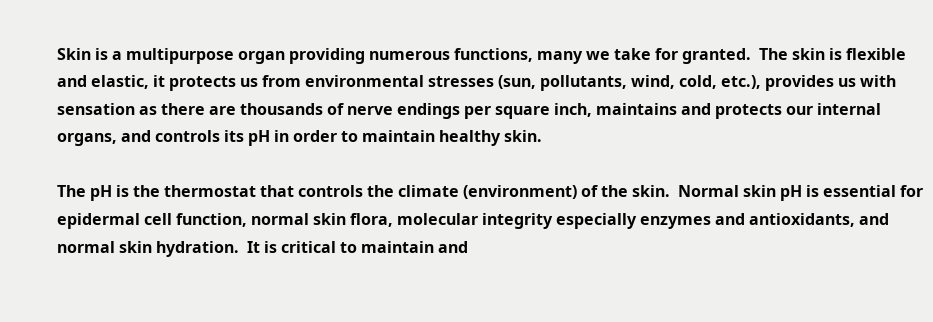Skin is a multipurpose organ providing numerous functions, many we take for granted.  The skin is flexible and elastic, it protects us from environmental stresses (sun, pollutants, wind, cold, etc.), provides us with sensation as there are thousands of nerve endings per square inch, maintains and protects our internal organs, and controls its pH in order to maintain healthy skin.

The pH is the thermostat that controls the climate (environment) of the skin.  Normal skin pH is essential for epidermal cell function, normal skin flora, molecular integrity especially enzymes and antioxidants, and normal skin hydration.  It is critical to maintain and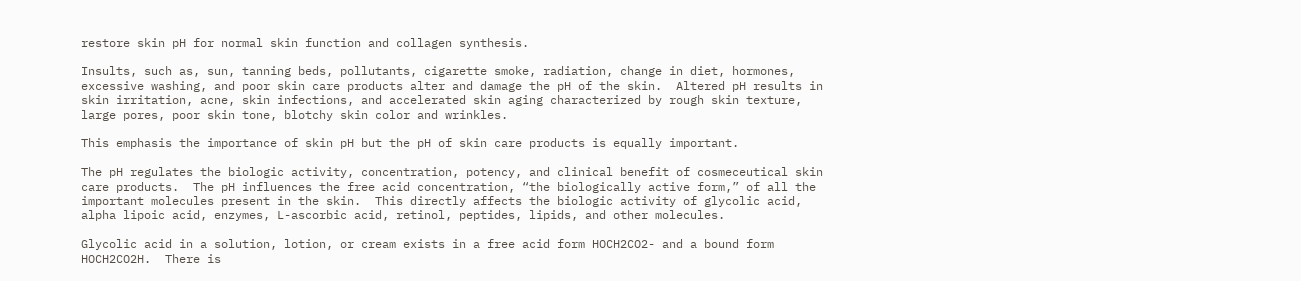restore skin pH for normal skin function and collagen synthesis.

Insults, such as, sun, tanning beds, pollutants, cigarette smoke, radiation, change in diet, hormones, excessive washing, and poor skin care products alter and damage the pH of the skin.  Altered pH results in skin irritation, acne, skin infections, and accelerated skin aging characterized by rough skin texture, large pores, poor skin tone, blotchy skin color and wrinkles.

This emphasis the importance of skin pH but the pH of skin care products is equally important.

The pH regulates the biologic activity, concentration, potency, and clinical benefit of cosmeceutical skin care products.  The pH influences the free acid concentration, “the biologically active form,” of all the important molecules present in the skin.  This directly affects the biologic activity of glycolic acid, alpha lipoic acid, enzymes, L-ascorbic acid, retinol, peptides, lipids, and other molecules.

Glycolic acid in a solution, lotion, or cream exists in a free acid form HOCH2CO2- and a bound form HOCH2CO2H.  There is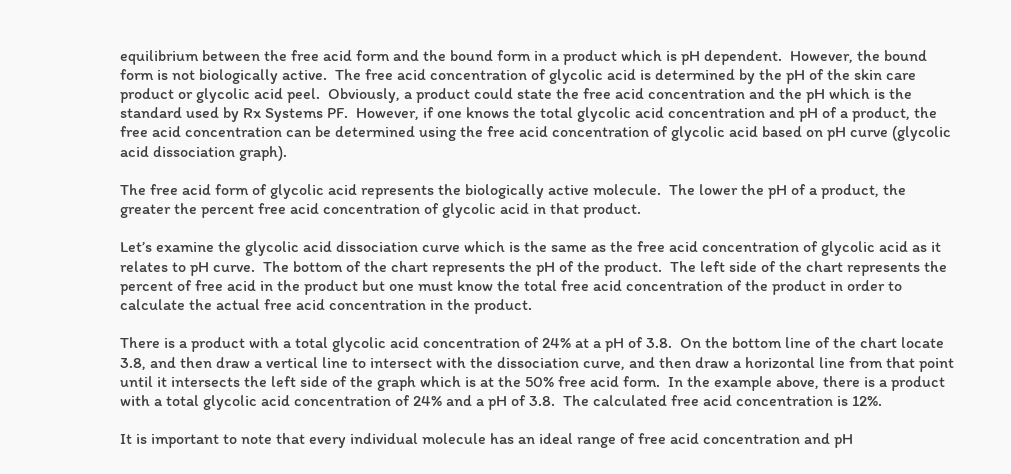equilibrium between the free acid form and the bound form in a product which is pH dependent.  However, the bound form is not biologically active.  The free acid concentration of glycolic acid is determined by the pH of the skin care product or glycolic acid peel.  Obviously, a product could state the free acid concentration and the pH which is the standard used by Rx Systems PF.  However, if one knows the total glycolic acid concentration and pH of a product, the free acid concentration can be determined using the free acid concentration of glycolic acid based on pH curve (glycolic acid dissociation graph).

The free acid form of glycolic acid represents the biologically active molecule.  The lower the pH of a product, the greater the percent free acid concentration of glycolic acid in that product.

Let’s examine the glycolic acid dissociation curve which is the same as the free acid concentration of glycolic acid as it relates to pH curve.  The bottom of the chart represents the pH of the product.  The left side of the chart represents the percent of free acid in the product but one must know the total free acid concentration of the product in order to calculate the actual free acid concentration in the product.

There is a product with a total glycolic acid concentration of 24% at a pH of 3.8.  On the bottom line of the chart locate 3.8, and then draw a vertical line to intersect with the dissociation curve, and then draw a horizontal line from that point until it intersects the left side of the graph which is at the 50% free acid form.  In the example above, there is a product with a total glycolic acid concentration of 24% and a pH of 3.8.  The calculated free acid concentration is 12%.

It is important to note that every individual molecule has an ideal range of free acid concentration and pH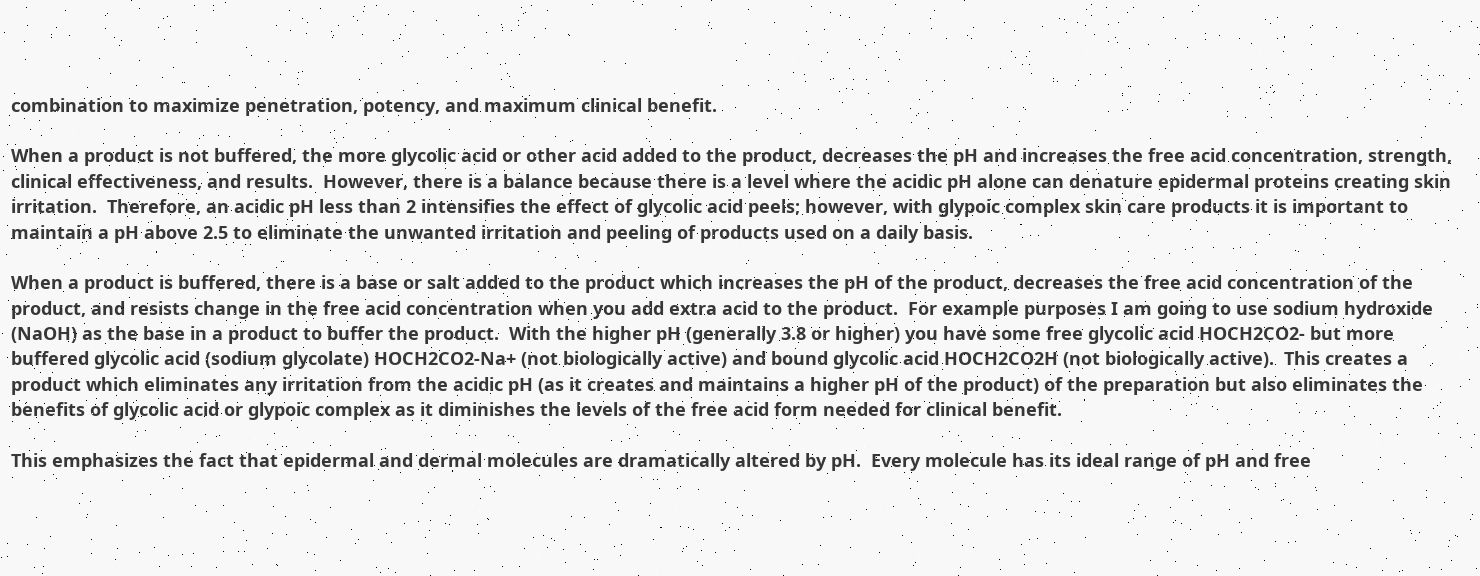combination to maximize penetration, potency, and maximum clinical benefit.

When a product is not buffered, the more glycolic acid or other acid added to the product, decreases the pH and increases the free acid concentration, strength, clinical effectiveness, and results.  However, there is a balance because there is a level where the acidic pH alone can denature epidermal proteins creating skin irritation.  Therefore, an acidic pH less than 2 intensifies the effect of glycolic acid peels; however, with glypoic complex skin care products it is important to maintain a pH above 2.5 to eliminate the unwanted irritation and peeling of products used on a daily basis.

When a product is buffered, there is a base or salt added to the product which increases the pH of the product, decreases the free acid concentration of the product, and resists change in the free acid concentration when you add extra acid to the product.  For example purposes I am going to use sodium hydroxide (NaOH) as the base in a product to buffer the product.  With the higher pH (generally 3.8 or higher) you have some free glycolic acid HOCH2CO2- but more buffered glycolic acid (sodium glycolate) HOCH2CO2-Na+ (not biologically active) and bound glycolic acid HOCH2CO2H (not biologically active).  This creates a product which eliminates any irritation from the acidic pH (as it creates and maintains a higher pH of the product) of the preparation but also eliminates the benefits of glycolic acid or glypoic complex as it diminishes the levels of the free acid form needed for clinical benefit.

This emphasizes the fact that epidermal and dermal molecules are dramatically altered by pH.  Every molecule has its ideal range of pH and free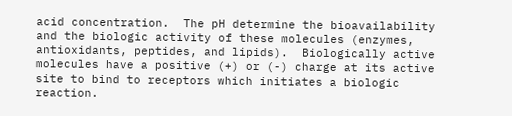acid concentration.  The pH determine the bioavailability and the biologic activity of these molecules (enzymes, antioxidants, peptides, and lipids).  Biologically active molecules have a positive (+) or (-) charge at its active site to bind to receptors which initiates a biologic reaction.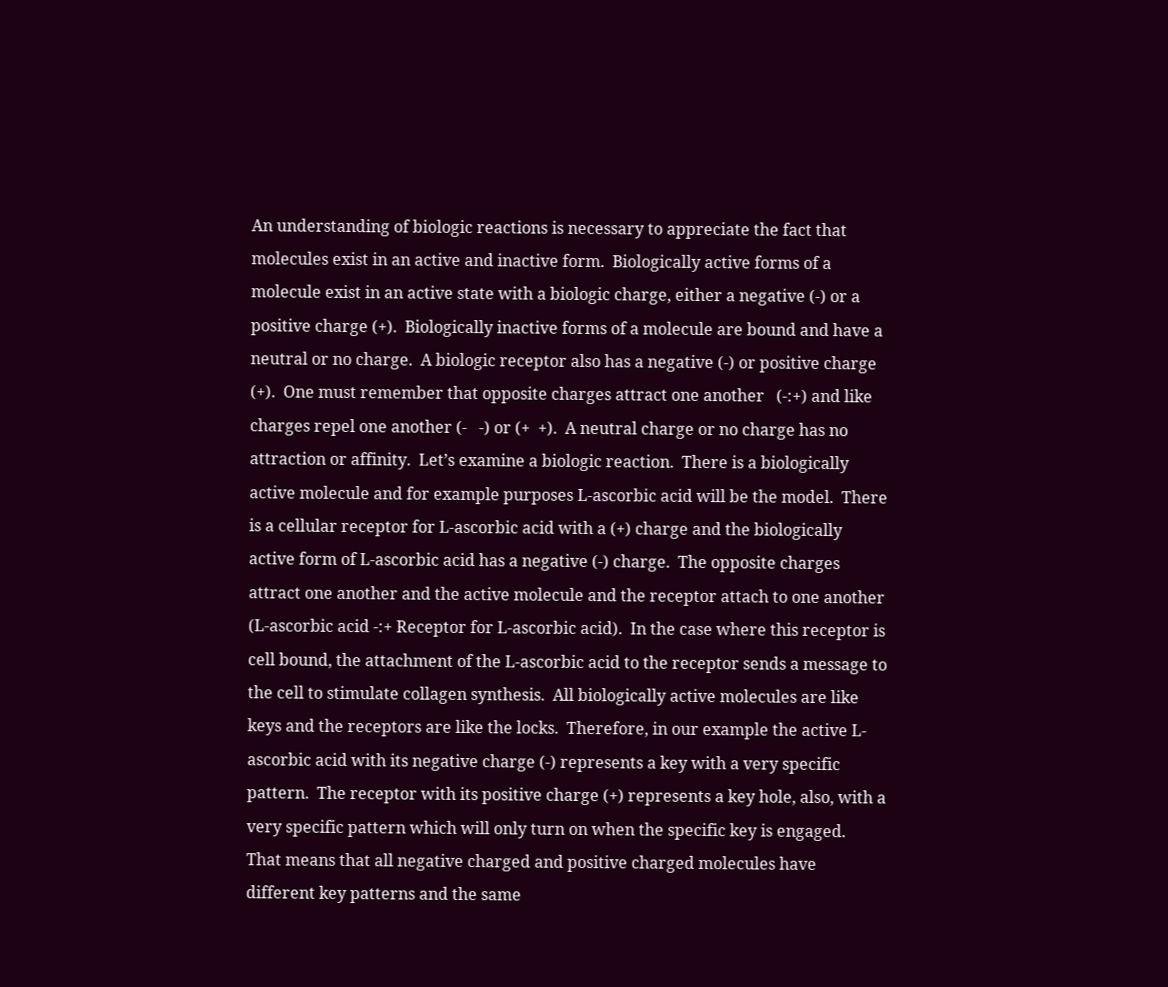An understanding of biologic reactions is necessary to appreciate the fact that molecules exist in an active and inactive form.  Biologically active forms of a molecule exist in an active state with a biologic charge, either a negative (-) or a positive charge (+).  Biologically inactive forms of a molecule are bound and have a neutral or no charge.  A biologic receptor also has a negative (-) or positive charge (+).  One must remember that opposite charges attract one another   (-:+) and like charges repel one another (-   -) or (+  +).  A neutral charge or no charge has no attraction or affinity.  Let’s examine a biologic reaction.  There is a biologically active molecule and for example purposes L-ascorbic acid will be the model.  There is a cellular receptor for L-ascorbic acid with a (+) charge and the biologically active form of L-ascorbic acid has a negative (-) charge.  The opposite charges attract one another and the active molecule and the receptor attach to one another (L-ascorbic acid -:+ Receptor for L-ascorbic acid).  In the case where this receptor is cell bound, the attachment of the L-ascorbic acid to the receptor sends a message to the cell to stimulate collagen synthesis.  All biologically active molecules are like keys and the receptors are like the locks.  Therefore, in our example the active L-ascorbic acid with its negative charge (-) represents a key with a very specific pattern.  The receptor with its positive charge (+) represents a key hole, also, with a very specific pattern which will only turn on when the specific key is engaged.  That means that all negative charged and positive charged molecules have different key patterns and the same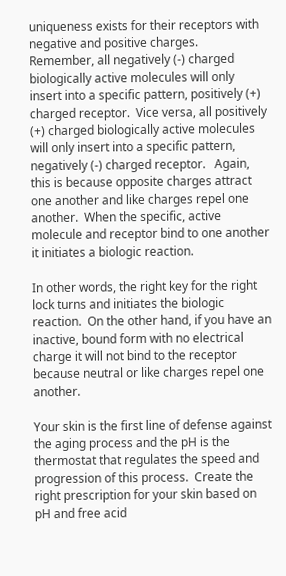uniqueness exists for their receptors with negative and positive charges.  Remember, all negatively (-) charged biologically active molecules will only insert into a specific pattern, positively (+) charged receptor.  Vice versa, all positively (+) charged biologically active molecules will only insert into a specific pattern, negatively (-) charged receptor.   Again, this is because opposite charges attract one another and like charges repel one another.  When the specific, active molecule and receptor bind to one another it initiates a biologic reaction.

In other words, the right key for the right lock turns and initiates the biologic reaction.  On the other hand, if you have an inactive, bound form with no electrical charge it will not bind to the receptor because neutral or like charges repel one another.

Your skin is the first line of defense against the aging process and the pH is the thermostat that regulates the speed and progression of this process.  Create the right prescription for your skin based on pH and free acid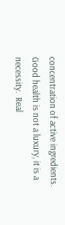concentration of active ingredients.  Good health is not a luxury, it is a necessity.  Real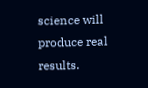science will produce real results.